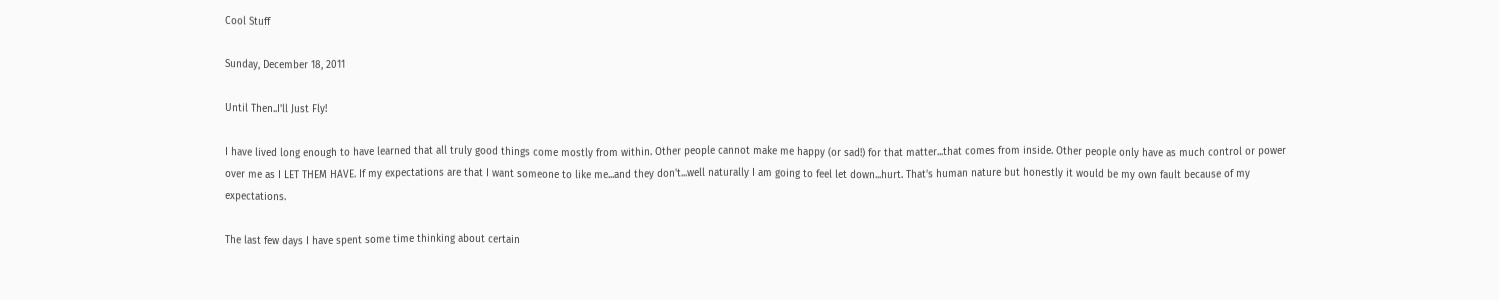Cool Stuff

Sunday, December 18, 2011

Until Then..I'll Just Fly!

I have lived long enough to have learned that all truly good things come mostly from within. Other people cannot make me happy (or sad!) for that matter...that comes from inside. Other people only have as much control or power over me as I LET THEM HAVE. If my expectations are that I want someone to like me...and they don't...well naturally I am going to feel let down...hurt. That's human nature but honestly it would be my own fault because of my expectations.

The last few days I have spent some time thinking about certain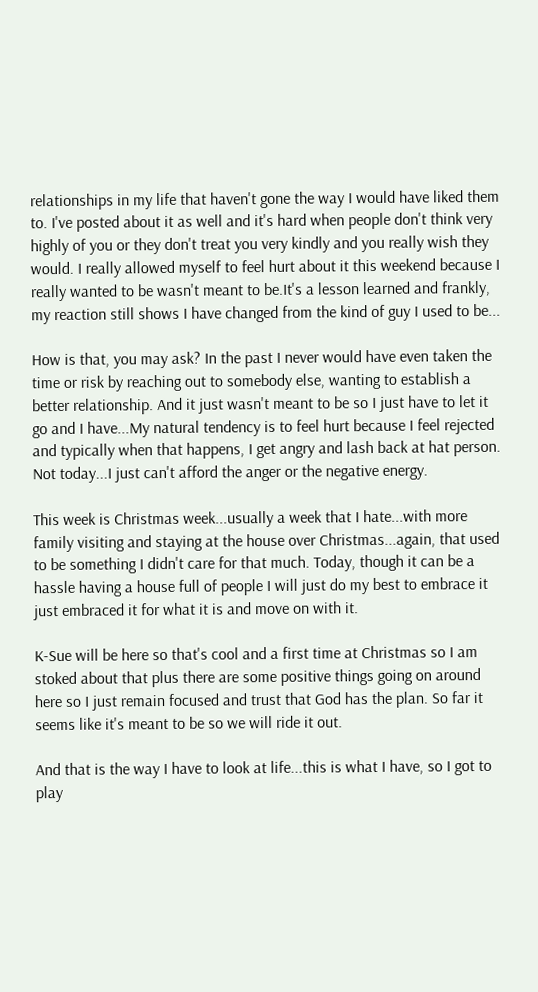relationships in my life that haven't gone the way I would have liked them to. I've posted about it as well and it's hard when people don't think very highly of you or they don't treat you very kindly and you really wish they would. I really allowed myself to feel hurt about it this weekend because I really wanted to be wasn't meant to be.It's a lesson learned and frankly, my reaction still shows I have changed from the kind of guy I used to be...

How is that, you may ask? In the past I never would have even taken the time or risk by reaching out to somebody else, wanting to establish a better relationship. And it just wasn't meant to be so I just have to let it go and I have...My natural tendency is to feel hurt because I feel rejected and typically when that happens, I get angry and lash back at hat person. Not today...I just can't afford the anger or the negative energy.

This week is Christmas week...usually a week that I hate...with more family visiting and staying at the house over Christmas...again, that used to be something I didn't care for that much. Today, though it can be a hassle having a house full of people I will just do my best to embrace it just embraced it for what it is and move on with it.

K-Sue will be here so that's cool and a first time at Christmas so I am stoked about that plus there are some positive things going on around here so I just remain focused and trust that God has the plan. So far it seems like it's meant to be so we will ride it out.

And that is the way I have to look at life...this is what I have, so I got to play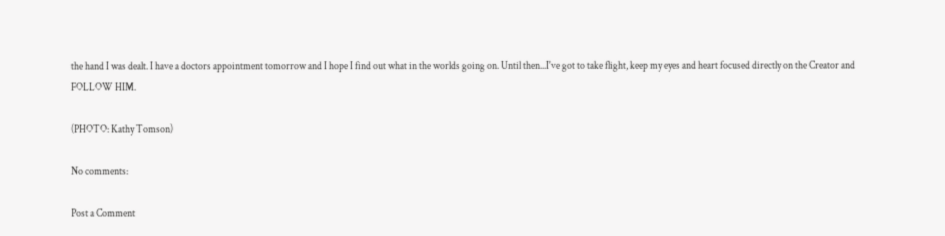the hand I was dealt. I have a doctors appointment tomorrow and I hope I find out what in the worlds going on. Until then...I've got to take flight, keep my eyes and heart focused directly on the Creator and FOLLOW HIM.

(PHOTO: Kathy Tomson)

No comments:

Post a Comment